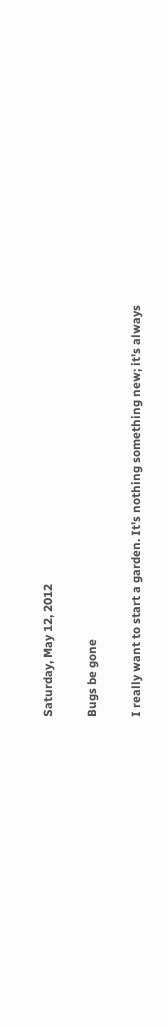Saturday, May 12, 2012

Bugs be gone

I really want to start a garden. It's nothing something new; it's always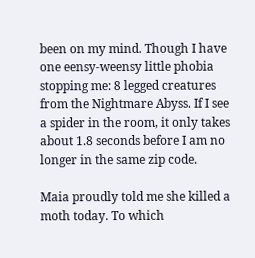been on my mind. Though I have one eensy-weensy little phobia stopping me: 8 legged creatures from the Nightmare Abyss. If I see a spider in the room, it only takes about 1.8 seconds before I am no longer in the same zip code.

Maia proudly told me she killed a moth today. To which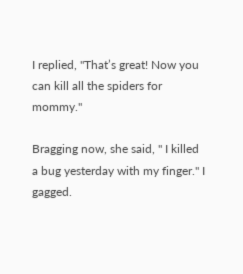I replied, "That’s great! Now you can kill all the spiders for mommy."

Bragging now, she said, " I killed a bug yesterday with my finger." I gagged.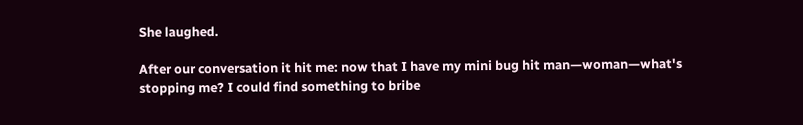She laughed.

After our conversation it hit me: now that I have my mini bug hit man—woman—what's stopping me? I could find something to bribe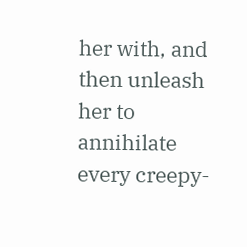her with, and then unleash her to annihilate every creepy-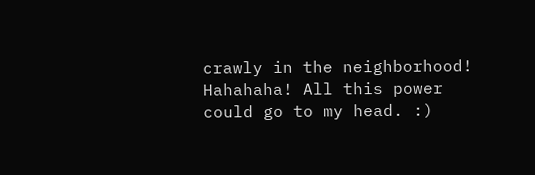crawly in the neighborhood! Hahahaha! All this power could go to my head. :)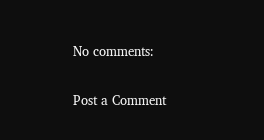No comments:

Post a Comment